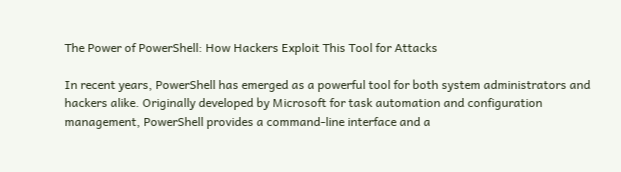The Power of PowerShell: How Hackers Exploit This Tool for Attacks

In recent years, PowerShell has emerged as a powerful tool for both system administrators and hackers alike. Originally developed by Microsoft for task automation and configuration management, PowerShell provides a command-line interface and a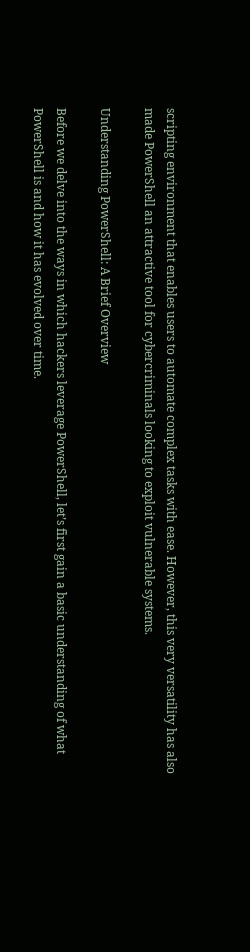scripting environment that enables users to automate complex tasks with ease. However, this very versatility has also made PowerShell an attractive tool for cybercriminals looking to exploit vulnerable systems.

Understanding PowerShell: A Brief Overview

Before we delve into the ways in which hackers leverage PowerShell, let’s first gain a basic understanding of what PowerShell is and how it has evolved over time.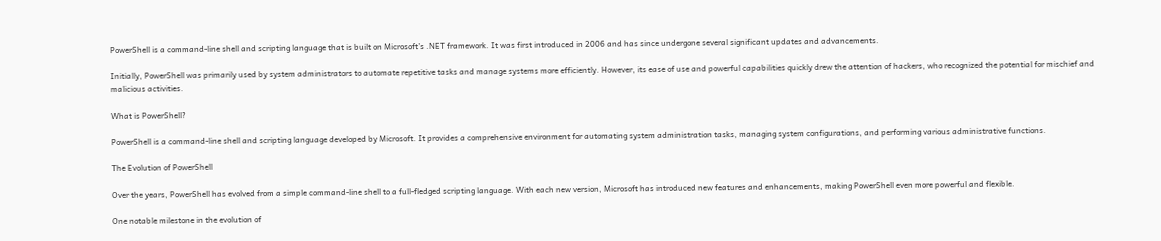PowerShell is a command-line shell and scripting language that is built on Microsoft’s .NET framework. It was first introduced in 2006 and has since undergone several significant updates and advancements.

Initially, PowerShell was primarily used by system administrators to automate repetitive tasks and manage systems more efficiently. However, its ease of use and powerful capabilities quickly drew the attention of hackers, who recognized the potential for mischief and malicious activities.

What is PowerShell?

PowerShell is a command-line shell and scripting language developed by Microsoft. It provides a comprehensive environment for automating system administration tasks, managing system configurations, and performing various administrative functions.

The Evolution of PowerShell

Over the years, PowerShell has evolved from a simple command-line shell to a full-fledged scripting language. With each new version, Microsoft has introduced new features and enhancements, making PowerShell even more powerful and flexible.

One notable milestone in the evolution of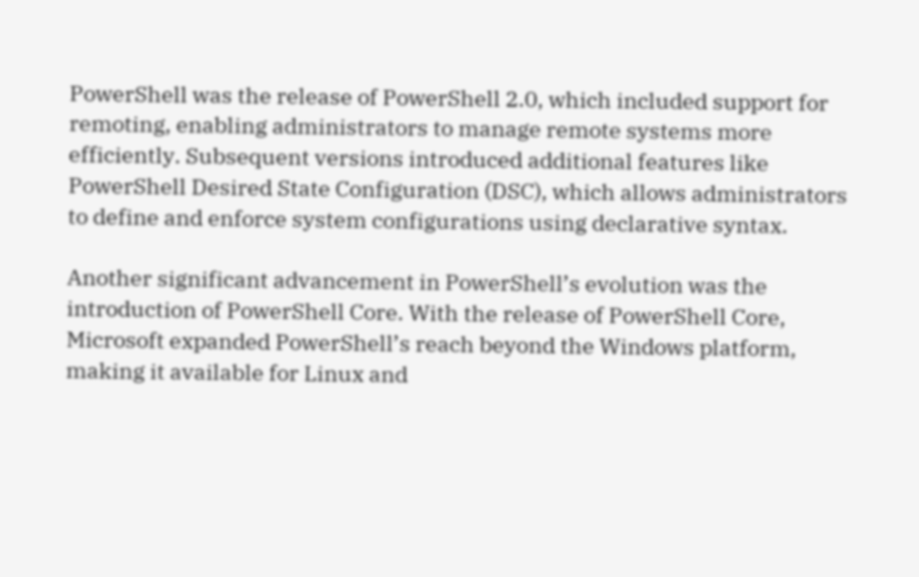PowerShell was the release of PowerShell 2.0, which included support for remoting, enabling administrators to manage remote systems more efficiently. Subsequent versions introduced additional features like PowerShell Desired State Configuration (DSC), which allows administrators to define and enforce system configurations using declarative syntax.

Another significant advancement in PowerShell’s evolution was the introduction of PowerShell Core. With the release of PowerShell Core, Microsoft expanded PowerShell’s reach beyond the Windows platform, making it available for Linux and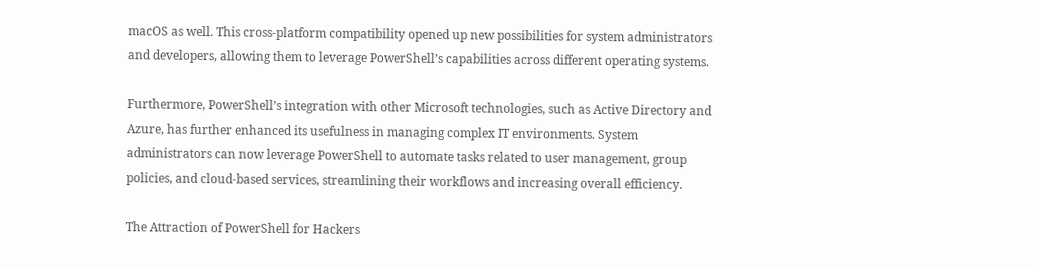macOS as well. This cross-platform compatibility opened up new possibilities for system administrators and developers, allowing them to leverage PowerShell’s capabilities across different operating systems.

Furthermore, PowerShell’s integration with other Microsoft technologies, such as Active Directory and Azure, has further enhanced its usefulness in managing complex IT environments. System administrators can now leverage PowerShell to automate tasks related to user management, group policies, and cloud-based services, streamlining their workflows and increasing overall efficiency.

The Attraction of PowerShell for Hackers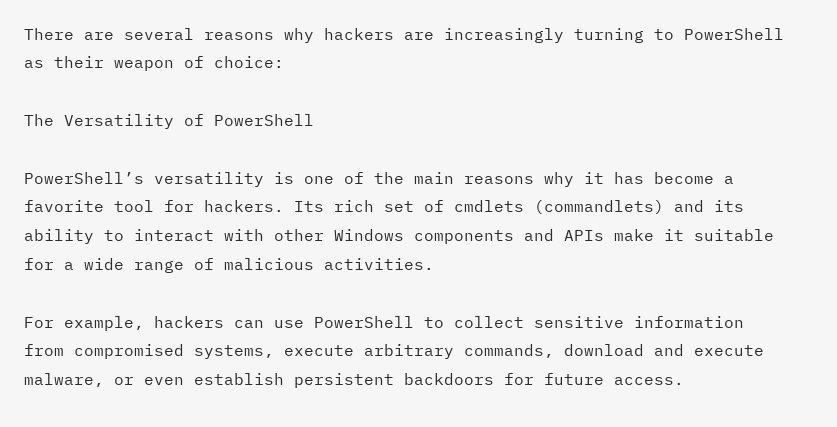There are several reasons why hackers are increasingly turning to PowerShell as their weapon of choice:

The Versatility of PowerShell

PowerShell’s versatility is one of the main reasons why it has become a favorite tool for hackers. Its rich set of cmdlets (commandlets) and its ability to interact with other Windows components and APIs make it suitable for a wide range of malicious activities.

For example, hackers can use PowerShell to collect sensitive information from compromised systems, execute arbitrary commands, download and execute malware, or even establish persistent backdoors for future access.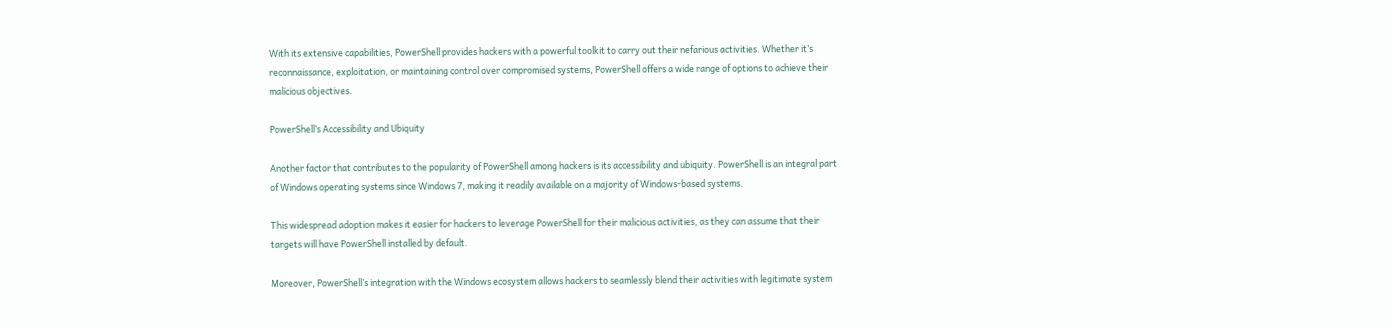With its extensive capabilities, PowerShell provides hackers with a powerful toolkit to carry out their nefarious activities. Whether it’s reconnaissance, exploitation, or maintaining control over compromised systems, PowerShell offers a wide range of options to achieve their malicious objectives.

PowerShell’s Accessibility and Ubiquity

Another factor that contributes to the popularity of PowerShell among hackers is its accessibility and ubiquity. PowerShell is an integral part of Windows operating systems since Windows 7, making it readily available on a majority of Windows-based systems.

This widespread adoption makes it easier for hackers to leverage PowerShell for their malicious activities, as they can assume that their targets will have PowerShell installed by default.

Moreover, PowerShell’s integration with the Windows ecosystem allows hackers to seamlessly blend their activities with legitimate system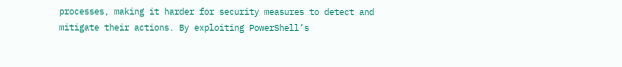processes, making it harder for security measures to detect and mitigate their actions. By exploiting PowerShell’s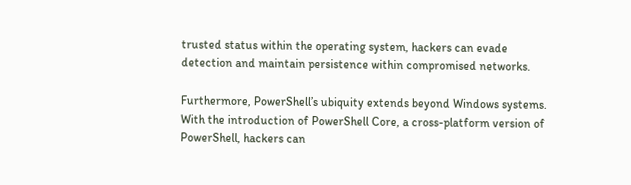trusted status within the operating system, hackers can evade detection and maintain persistence within compromised networks.

Furthermore, PowerShell’s ubiquity extends beyond Windows systems. With the introduction of PowerShell Core, a cross-platform version of PowerShell, hackers can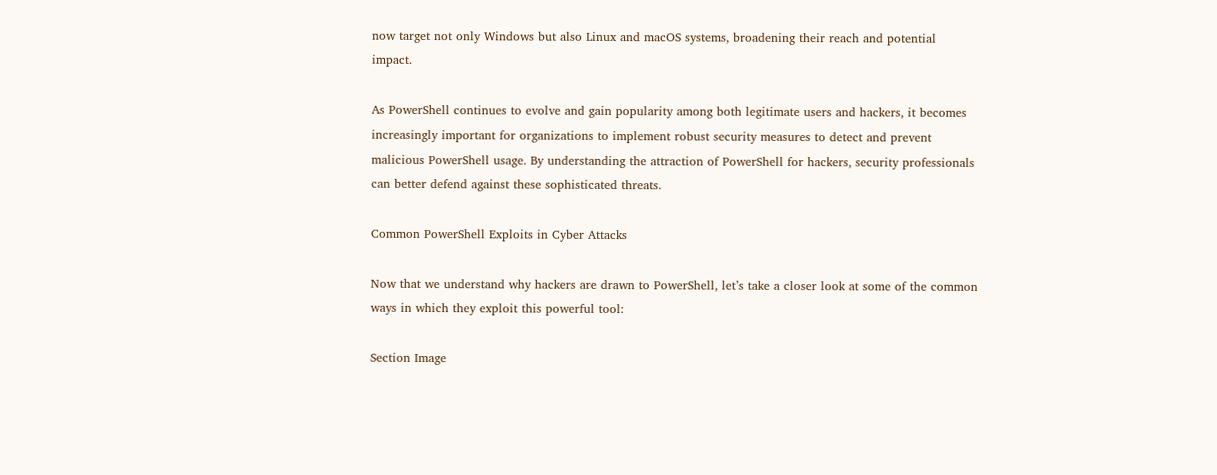now target not only Windows but also Linux and macOS systems, broadening their reach and potential impact.

As PowerShell continues to evolve and gain popularity among both legitimate users and hackers, it becomes increasingly important for organizations to implement robust security measures to detect and prevent malicious PowerShell usage. By understanding the attraction of PowerShell for hackers, security professionals can better defend against these sophisticated threats.

Common PowerShell Exploits in Cyber Attacks

Now that we understand why hackers are drawn to PowerShell, let’s take a closer look at some of the common ways in which they exploit this powerful tool:

Section Image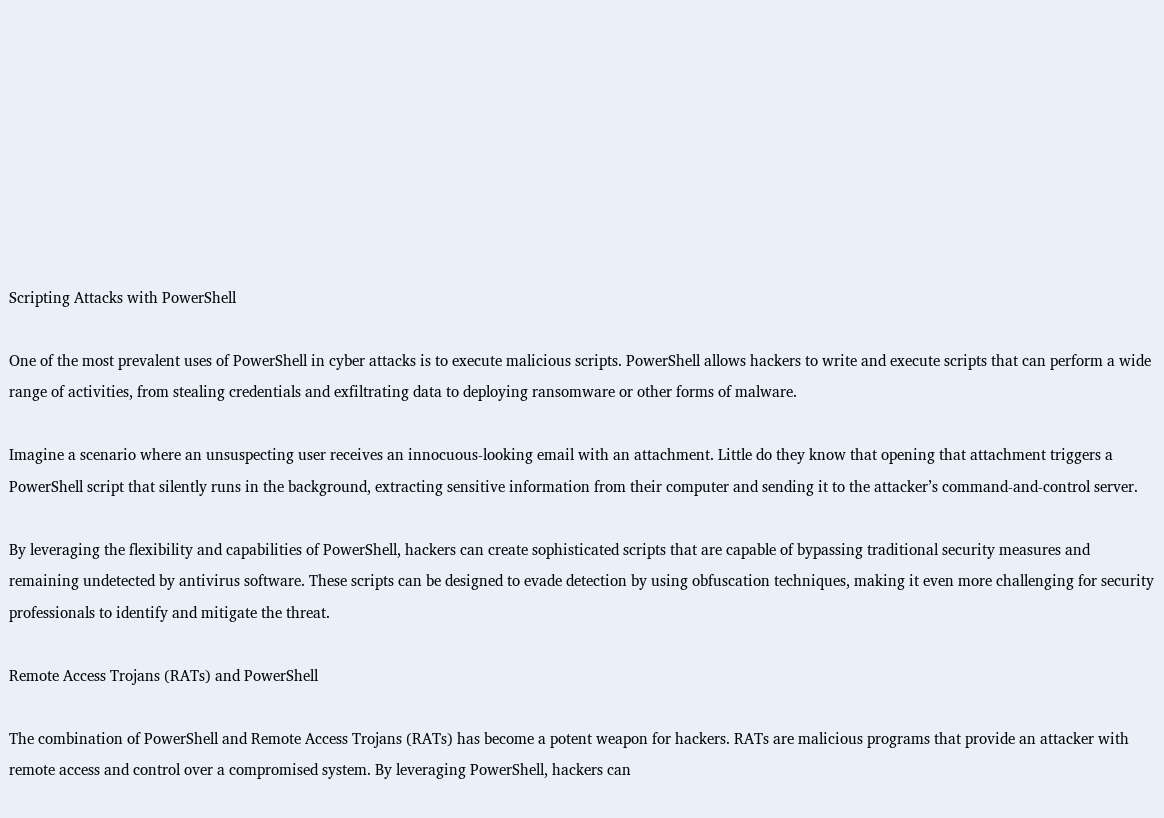Scripting Attacks with PowerShell

One of the most prevalent uses of PowerShell in cyber attacks is to execute malicious scripts. PowerShell allows hackers to write and execute scripts that can perform a wide range of activities, from stealing credentials and exfiltrating data to deploying ransomware or other forms of malware.

Imagine a scenario where an unsuspecting user receives an innocuous-looking email with an attachment. Little do they know that opening that attachment triggers a PowerShell script that silently runs in the background, extracting sensitive information from their computer and sending it to the attacker’s command-and-control server.

By leveraging the flexibility and capabilities of PowerShell, hackers can create sophisticated scripts that are capable of bypassing traditional security measures and remaining undetected by antivirus software. These scripts can be designed to evade detection by using obfuscation techniques, making it even more challenging for security professionals to identify and mitigate the threat.

Remote Access Trojans (RATs) and PowerShell

The combination of PowerShell and Remote Access Trojans (RATs) has become a potent weapon for hackers. RATs are malicious programs that provide an attacker with remote access and control over a compromised system. By leveraging PowerShell, hackers can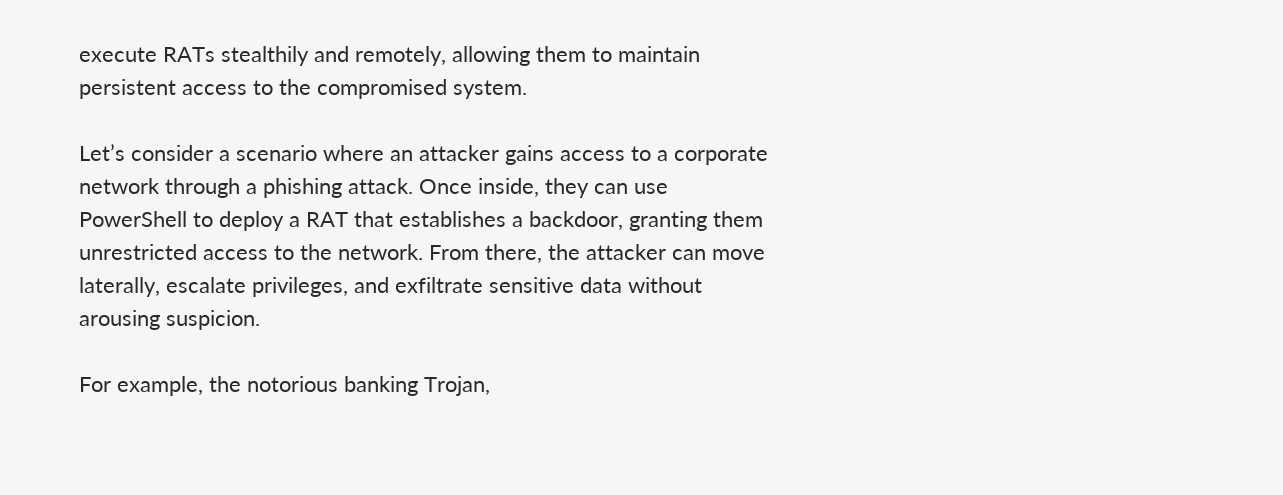execute RATs stealthily and remotely, allowing them to maintain persistent access to the compromised system.

Let’s consider a scenario where an attacker gains access to a corporate network through a phishing attack. Once inside, they can use PowerShell to deploy a RAT that establishes a backdoor, granting them unrestricted access to the network. From there, the attacker can move laterally, escalate privileges, and exfiltrate sensitive data without arousing suspicion.

For example, the notorious banking Trojan,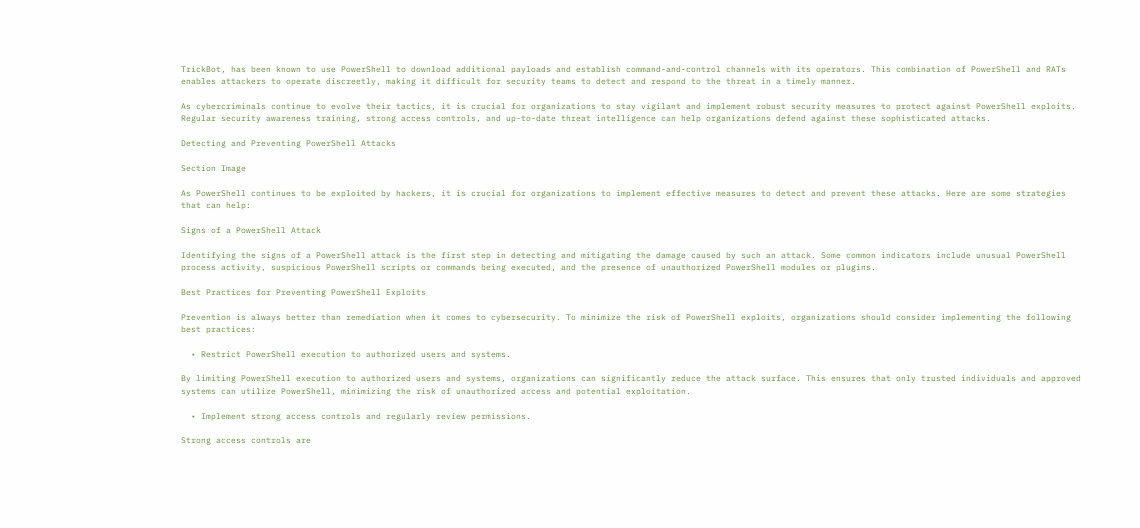TrickBot, has been known to use PowerShell to download additional payloads and establish command-and-control channels with its operators. This combination of PowerShell and RATs enables attackers to operate discreetly, making it difficult for security teams to detect and respond to the threat in a timely manner.

As cybercriminals continue to evolve their tactics, it is crucial for organizations to stay vigilant and implement robust security measures to protect against PowerShell exploits. Regular security awareness training, strong access controls, and up-to-date threat intelligence can help organizations defend against these sophisticated attacks.

Detecting and Preventing PowerShell Attacks

Section Image

As PowerShell continues to be exploited by hackers, it is crucial for organizations to implement effective measures to detect and prevent these attacks. Here are some strategies that can help:

Signs of a PowerShell Attack

Identifying the signs of a PowerShell attack is the first step in detecting and mitigating the damage caused by such an attack. Some common indicators include unusual PowerShell process activity, suspicious PowerShell scripts or commands being executed, and the presence of unauthorized PowerShell modules or plugins.

Best Practices for Preventing PowerShell Exploits

Prevention is always better than remediation when it comes to cybersecurity. To minimize the risk of PowerShell exploits, organizations should consider implementing the following best practices:

  • Restrict PowerShell execution to authorized users and systems.

By limiting PowerShell execution to authorized users and systems, organizations can significantly reduce the attack surface. This ensures that only trusted individuals and approved systems can utilize PowerShell, minimizing the risk of unauthorized access and potential exploitation.

  • Implement strong access controls and regularly review permissions.

Strong access controls are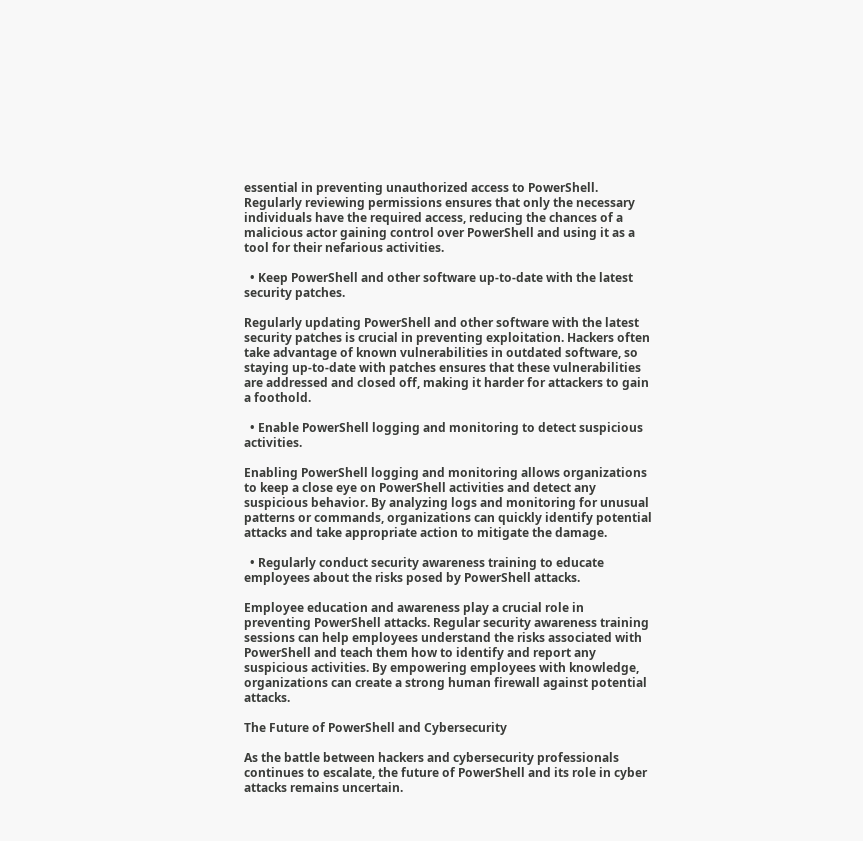essential in preventing unauthorized access to PowerShell. Regularly reviewing permissions ensures that only the necessary individuals have the required access, reducing the chances of a malicious actor gaining control over PowerShell and using it as a tool for their nefarious activities.

  • Keep PowerShell and other software up-to-date with the latest security patches.

Regularly updating PowerShell and other software with the latest security patches is crucial in preventing exploitation. Hackers often take advantage of known vulnerabilities in outdated software, so staying up-to-date with patches ensures that these vulnerabilities are addressed and closed off, making it harder for attackers to gain a foothold.

  • Enable PowerShell logging and monitoring to detect suspicious activities.

Enabling PowerShell logging and monitoring allows organizations to keep a close eye on PowerShell activities and detect any suspicious behavior. By analyzing logs and monitoring for unusual patterns or commands, organizations can quickly identify potential attacks and take appropriate action to mitigate the damage.

  • Regularly conduct security awareness training to educate employees about the risks posed by PowerShell attacks.

Employee education and awareness play a crucial role in preventing PowerShell attacks. Regular security awareness training sessions can help employees understand the risks associated with PowerShell and teach them how to identify and report any suspicious activities. By empowering employees with knowledge, organizations can create a strong human firewall against potential attacks.

The Future of PowerShell and Cybersecurity

As the battle between hackers and cybersecurity professionals continues to escalate, the future of PowerShell and its role in cyber attacks remains uncertain.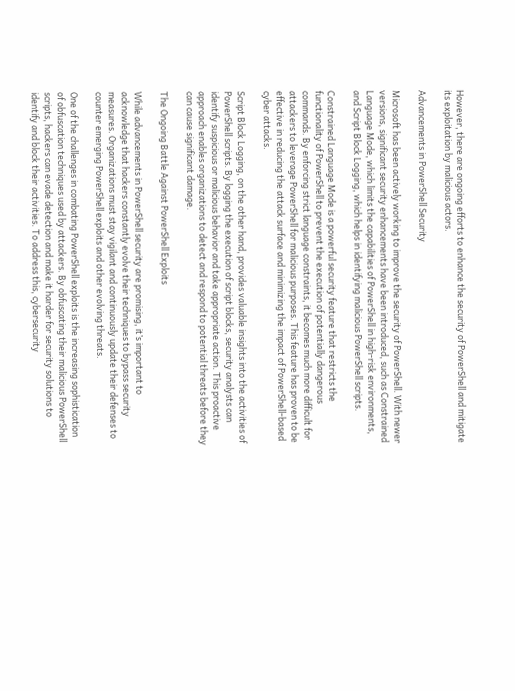However, there are ongoing efforts to enhance the security of PowerShell and mitigate its exploitation by malicious actors.

Advancements in PowerShell Security

Microsoft has been actively working to improve the security of PowerShell. With newer versions, significant security enhancements have been introduced, such as Constrained Language Mode, which limits the capabilities of PowerShell in high-risk environments, and Script Block Logging, which helps in identifying malicious PowerShell scripts.

Constrained Language Mode is a powerful security feature that restricts the functionality of PowerShell to prevent the execution of potentially dangerous commands. By enforcing strict language constraints, it becomes much more difficult for attackers to leverage PowerShell for malicious purposes. This feature has proven to be effective in reducing the attack surface and minimizing the impact of PowerShell-based cyber attacks.

Script Block Logging, on the other hand, provides valuable insights into the activities of PowerShell scripts. By logging the execution of script blocks, security analysts can identify suspicious or malicious behavior and take appropriate action. This proactive approach enables organizations to detect and respond to potential threats before they can cause significant damage.

The Ongoing Battle Against PowerShell Exploits

While advancements in PowerShell security are promising, it’s important to acknowledge that hackers constantly evolve their techniques to bypass security measures. Organizations must stay vigilant and continuously update their defenses to counter emerging PowerShell exploits and other evolving threats.

One of the challenges in combating PowerShell exploits is the increasing sophistication of obfuscation techniques used by attackers. By obfuscating their malicious PowerShell scripts, hackers can evade detection and make it harder for security solutions to identify and block their activities. To address this, cybersecurity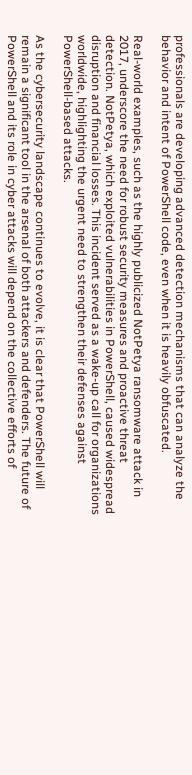professionals are developing advanced detection mechanisms that can analyze the behavior and intent of PowerShell code, even when it is heavily obfuscated.

Real-world examples, such as the highly publicized NotPetya ransomware attack in 2017, underscore the need for robust security measures and proactive threat detection. NotPetya, which exploited vulnerabilities in PowerShell, caused widespread disruption and financial losses. This incident served as a wake-up call for organizations worldwide, highlighting the urgent need to strengthen their defenses against PowerShell-based attacks.

As the cybersecurity landscape continues to evolve, it is clear that PowerShell will remain a significant tool in the arsenal of both attackers and defenders. The future of PowerShell and its role in cyber attacks will depend on the collective efforts of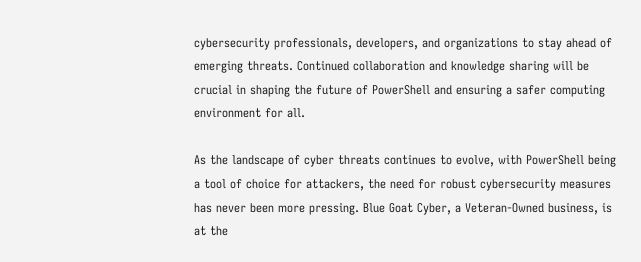cybersecurity professionals, developers, and organizations to stay ahead of emerging threats. Continued collaboration and knowledge sharing will be crucial in shaping the future of PowerShell and ensuring a safer computing environment for all.

As the landscape of cyber threats continues to evolve, with PowerShell being a tool of choice for attackers, the need for robust cybersecurity measures has never been more pressing. Blue Goat Cyber, a Veteran-Owned business, is at the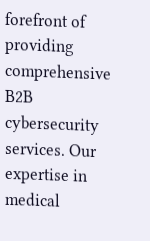forefront of providing comprehensive B2B cybersecurity services. Our expertise in medical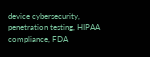device cybersecurity, penetration testing, HIPAA compliance, FDA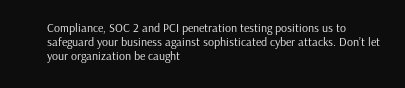Compliance, SOC 2 and PCI penetration testing positions us to safeguard your business against sophisticated cyber attacks. Don’t let your organization be caught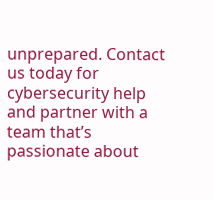unprepared. Contact us today for cybersecurity help and partner with a team that’s passionate about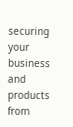securing your business and products from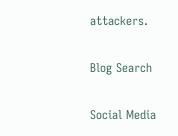attackers.

Blog Search

Social Media